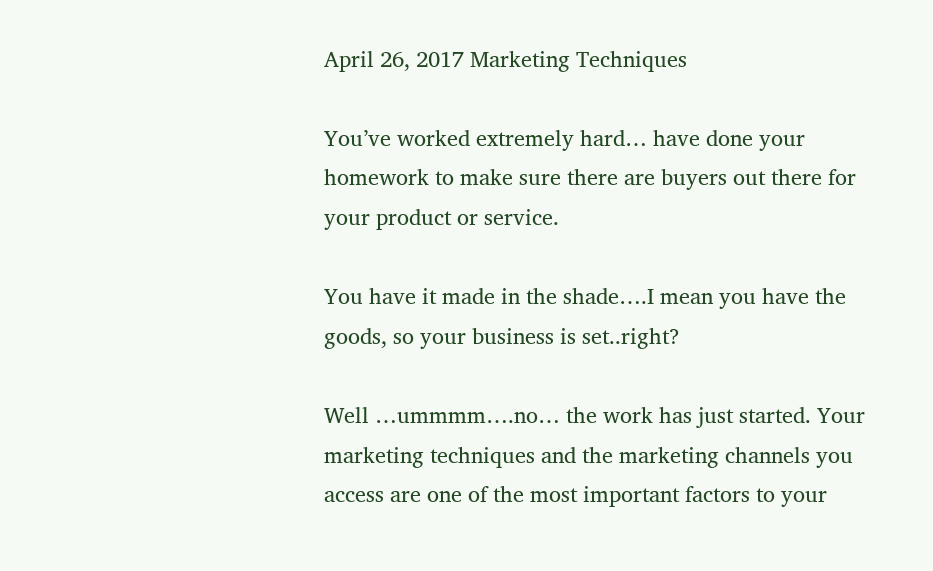April 26, 2017 Marketing Techniques

You’ve worked extremely hard… have done your homework to make sure there are buyers out there for your product or service.

You have it made in the shade….I mean you have the goods, so your business is set..right?

Well …ummmm….no… the work has just started. Your marketing techniques and the marketing channels you access are one of the most important factors to your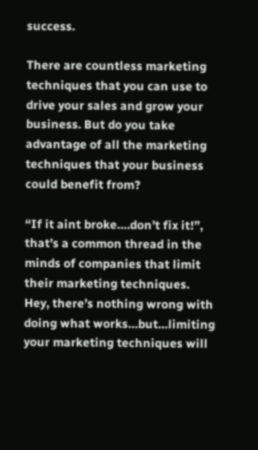success.

There are countless marketing techniques that you can use to drive your sales and grow your business. But do you take advantage of all the marketing techniques that your business could benefit from?

“If it aint broke….don’t fix it!”, that’s a common thread in the minds of companies that limit their marketing techniques. Hey, there’s nothing wrong with doing what works…but…limiting your marketing techniques will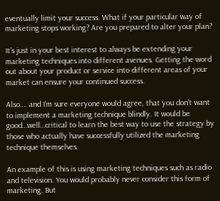eventually limit your success. What if your particular way of marketing stops working? Are you prepared to alter your plan?

It’s just in your best interest to always be extending your marketing techniques into different avenues. Getting the word out about your product or service into different areas of your market can ensure your continued success.

Also…. and I’m sure everyone would agree, that you don’t want to implement a marketing technique blindly. It would be good…well…critical to learn the best way to use the strategy by those who actually have successfully utilized the marketing technique themselves.

An example of this is using marketing techniques such as radio and television. You would probably never consider this form of marketing. But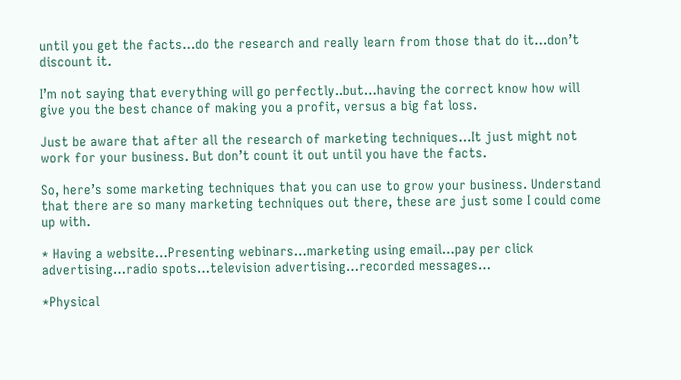until you get the facts…do the research and really learn from those that do it…don’t discount it.

I’m not saying that everything will go perfectly..but…having the correct know how will give you the best chance of making you a profit, versus a big fat loss.

Just be aware that after all the research of marketing techniques…It just might not work for your business. But don’t count it out until you have the facts.

So, here’s some marketing techniques that you can use to grow your business. Understand that there are so many marketing techniques out there, these are just some I could come up with.

* Having a website…Presenting webinars…marketing using email…pay per click advertising…radio spots…television advertising…recorded messages…

*Physical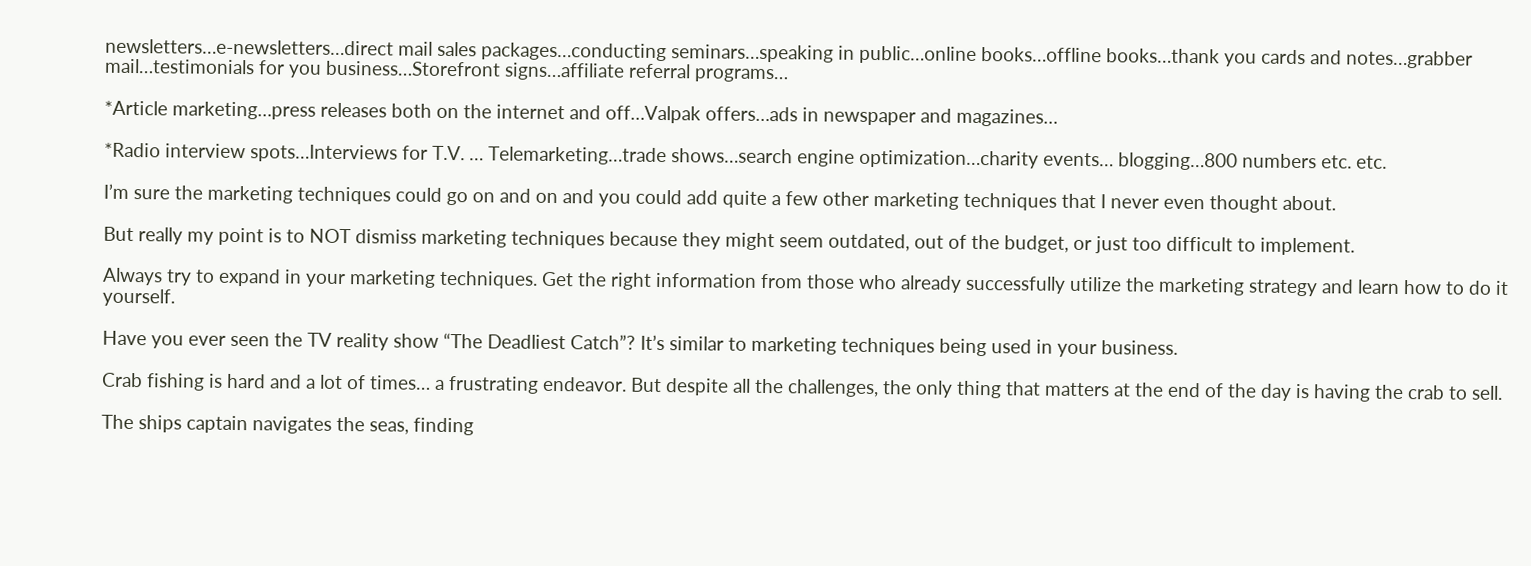newsletters…e-newsletters…direct mail sales packages…conducting seminars…speaking in public…online books…offline books…thank you cards and notes…grabber mail…testimonials for you business…Storefront signs…affiliate referral programs…

*Article marketing…press releases both on the internet and off…Valpak offers…ads in newspaper and magazines…

*Radio interview spots…Interviews for T.V. … Telemarketing…trade shows…search engine optimization…charity events… blogging…800 numbers etc. etc.

I’m sure the marketing techniques could go on and on and you could add quite a few other marketing techniques that I never even thought about.

But really my point is to NOT dismiss marketing techniques because they might seem outdated, out of the budget, or just too difficult to implement.

Always try to expand in your marketing techniques. Get the right information from those who already successfully utilize the marketing strategy and learn how to do it yourself.

Have you ever seen the TV reality show “The Deadliest Catch”? It’s similar to marketing techniques being used in your business.

Crab fishing is hard and a lot of times… a frustrating endeavor. But despite all the challenges, the only thing that matters at the end of the day is having the crab to sell.

The ships captain navigates the seas, finding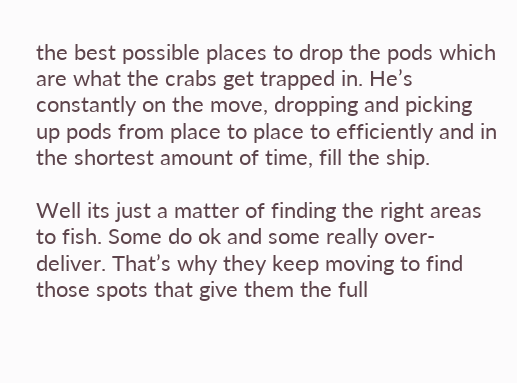the best possible places to drop the pods which are what the crabs get trapped in. He’s constantly on the move, dropping and picking up pods from place to place to efficiently and in the shortest amount of time, fill the ship.

Well its just a matter of finding the right areas to fish. Some do ok and some really over-deliver. That’s why they keep moving to find those spots that give them the full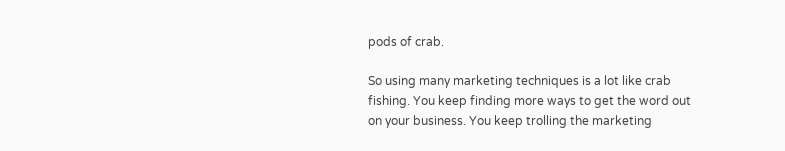pods of crab.

So using many marketing techniques is a lot like crab fishing. You keep finding more ways to get the word out on your business. You keep trolling the marketing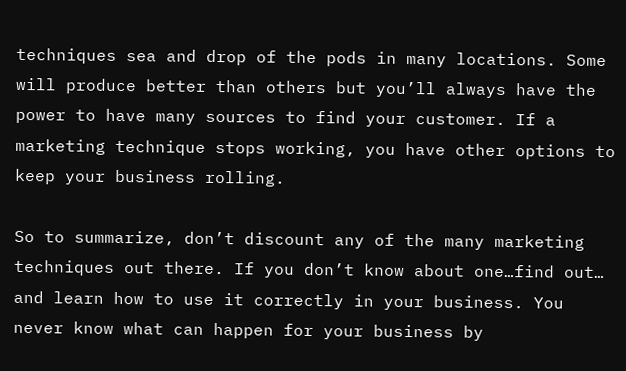techniques sea and drop of the pods in many locations. Some will produce better than others but you’ll always have the power to have many sources to find your customer. If a marketing technique stops working, you have other options to keep your business rolling.

So to summarize, don’t discount any of the many marketing techniques out there. If you don’t know about one…find out… and learn how to use it correctly in your business. You never know what can happen for your business by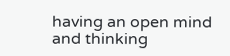having an open mind and thinking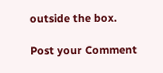outside the box.

Post your Comment